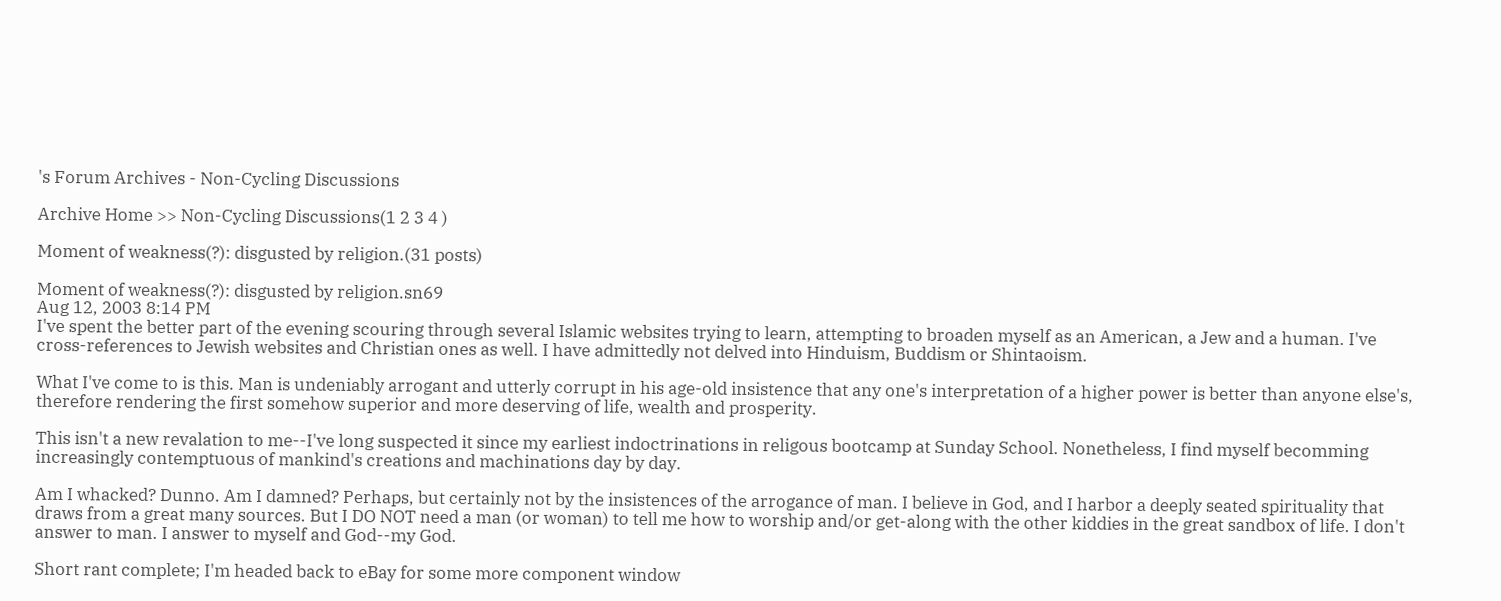's Forum Archives - Non-Cycling Discussions

Archive Home >> Non-Cycling Discussions(1 2 3 4 )

Moment of weakness(?): disgusted by religion.(31 posts)

Moment of weakness(?): disgusted by religion.sn69
Aug 12, 2003 8:14 PM
I've spent the better part of the evening scouring through several Islamic websites trying to learn, attempting to broaden myself as an American, a Jew and a human. I've cross-references to Jewish websites and Christian ones as well. I have admittedly not delved into Hinduism, Buddism or Shintaoism.

What I've come to is this. Man is undeniably arrogant and utterly corrupt in his age-old insistence that any one's interpretation of a higher power is better than anyone else's, therefore rendering the first somehow superior and more deserving of life, wealth and prosperity.

This isn't a new revalation to me--I've long suspected it since my earliest indoctrinations in religous bootcamp at Sunday School. Nonetheless, I find myself becomming increasingly contemptuous of mankind's creations and machinations day by day.

Am I whacked? Dunno. Am I damned? Perhaps, but certainly not by the insistences of the arrogance of man. I believe in God, and I harbor a deeply seated spirituality that draws from a great many sources. But I DO NOT need a man (or woman) to tell me how to worship and/or get-along with the other kiddies in the great sandbox of life. I don't answer to man. I answer to myself and God--my God.

Short rant complete; I'm headed back to eBay for some more component window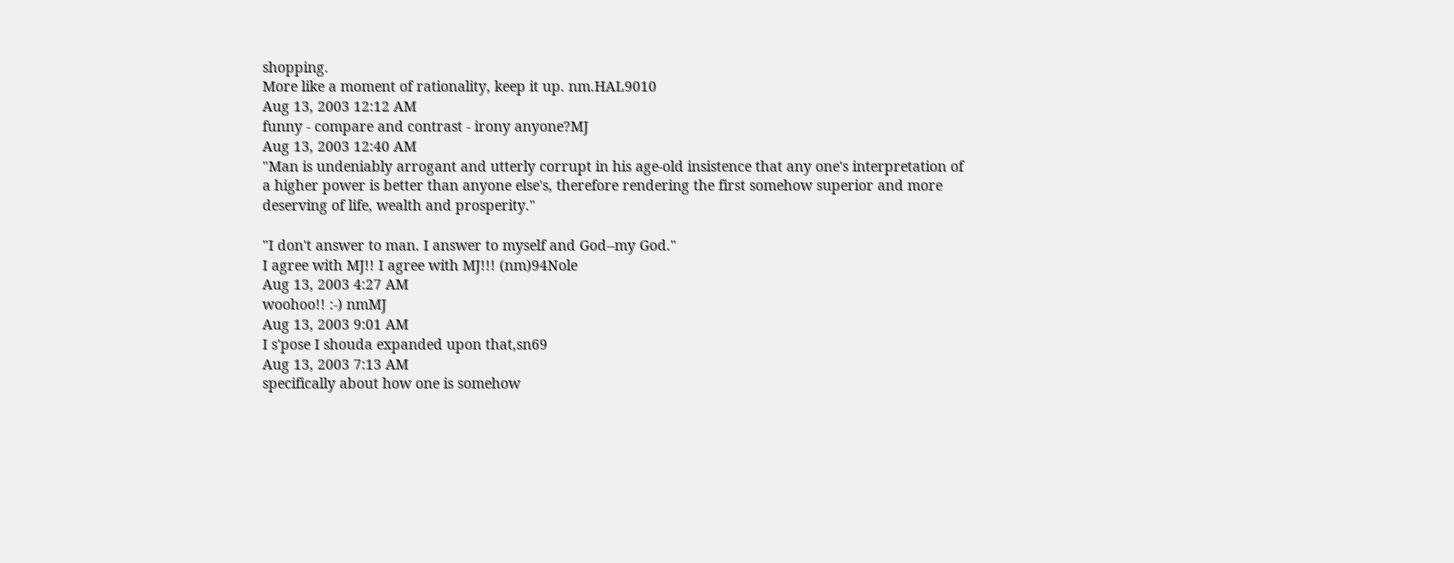shopping.
More like a moment of rationality, keep it up. nm.HAL9010
Aug 13, 2003 12:12 AM
funny - compare and contrast - irony anyone?MJ
Aug 13, 2003 12:40 AM
"Man is undeniably arrogant and utterly corrupt in his age-old insistence that any one's interpretation of a higher power is better than anyone else's, therefore rendering the first somehow superior and more deserving of life, wealth and prosperity."

"I don't answer to man. I answer to myself and God--my God."
I agree with MJ!! I agree with MJ!!! (nm)94Nole
Aug 13, 2003 4:27 AM
woohoo!! :-) nmMJ
Aug 13, 2003 9:01 AM
I s'pose I shouda expanded upon that,sn69
Aug 13, 2003 7:13 AM
specifically about how one is somehow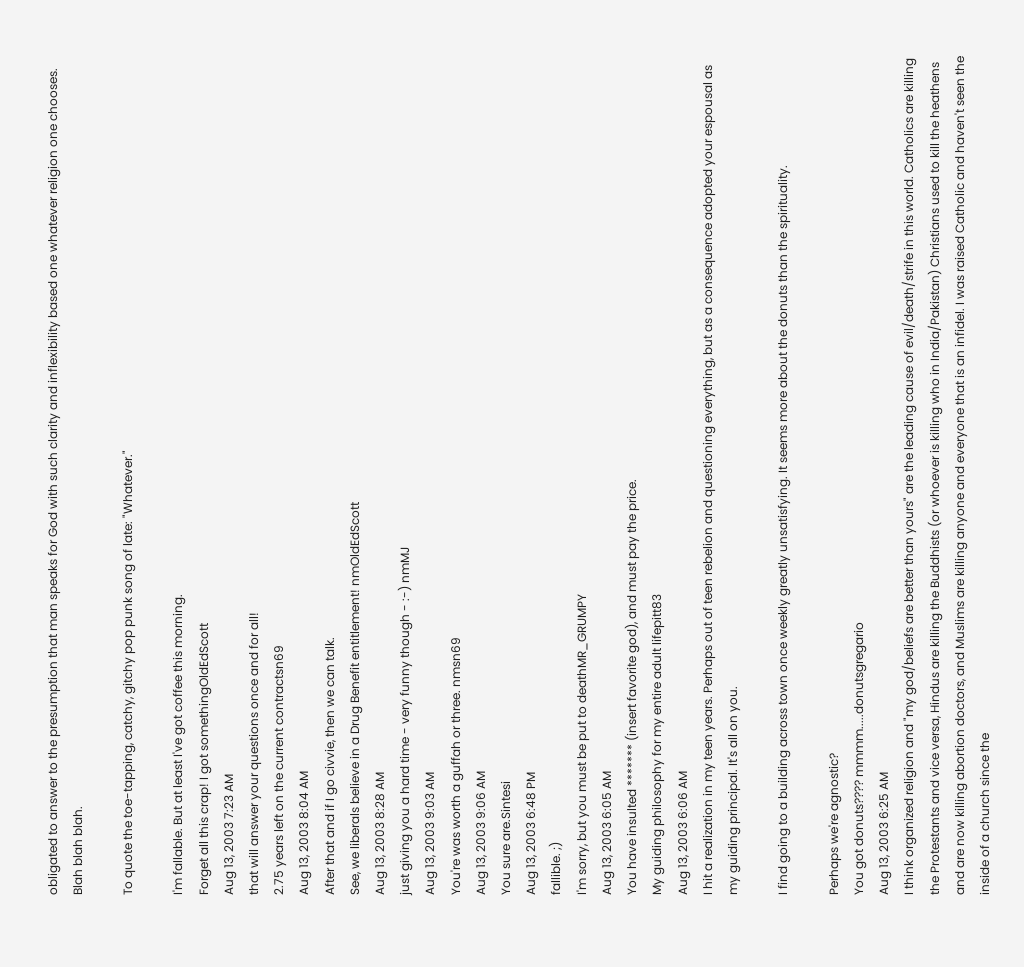obligated to answer to the presumption that man speaks for God with such clarity and inflexibility based one whatever religion one chooses. Blah blah blah.

To quote the toe-tapping, catchy, gitchy pop punk song of late: "Whatever."

I'm fallable. But at least I've got coffee this morning.
Forget all this crap! I got somethingOldEdScott
Aug 13, 2003 7:23 AM
that will answer your questions once and for all!
2.75 years left on the current contractsn69
Aug 13, 2003 8:04 AM
After that and if I go civvie, then we can talk.
See, we liberals believe in a Drug Benefit entitlement! nmOldEdScott
Aug 13, 2003 8:28 AM
just giving you a hard time - very funny though - :-) nmMJ
Aug 13, 2003 9:03 AM
You're was worth a guffah or three. nmsn69
Aug 13, 2003 9:06 AM
You sure are.Sintesi
Aug 13, 2003 6:48 PM
fallible. ;)
I'm sorry, but you must be put to deathMR_GRUMPY
Aug 13, 2003 6:05 AM
You have insulted ******* (insert favorite god), and must pay the price.
My guiding philosophy for my entire adult lifepitt83
Aug 13, 2003 6:06 AM
I hit a realization in my teen years. Perhaps out of teen rebelion and questioning everything, but as a consequence adopted your espousal as my guiding principal. It's all on you.

I find going to a building across town once weekly greatly unsatisfying. It seems more about the donuts than the spirituality.

Perhaps we're agnostic?
You got donuts???? mmmm.....donutsgregario
Aug 13, 2003 6:25 AM
I think organized religion and "my god/beliefs are better than yours" are the leading cause of evil/death/strife in this world. Catholics are killing the Protestants and vice versa, Hindus are killing the Buddhists (or whoever is killing who in India/Pakistan) Christians used to kill the heathens and are now killing abortion doctors, and Muslims are killing anyone and everyone that is an infidel. I was raised Catholic and haven't seen the inside of a church since the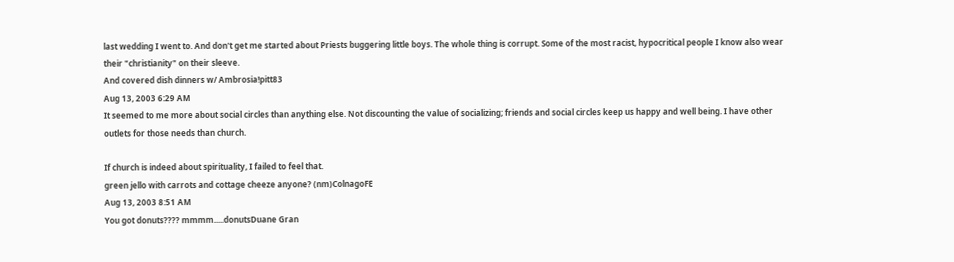last wedding I went to. And don't get me started about Priests buggering little boys. The whole thing is corrupt. Some of the most racist, hypocritical people I know also wear their "christianity" on their sleeve.
And covered dish dinners w/ Ambrosia!pitt83
Aug 13, 2003 6:29 AM
It seemed to me more about social circles than anything else. Not discounting the value of socializing; friends and social circles keep us happy and well being. I have other outlets for those needs than church.

If church is indeed about spirituality, I failed to feel that.
green jello with carrots and cottage cheeze anyone? (nm)ColnagoFE
Aug 13, 2003 8:51 AM
You got donuts???? mmmm.....donutsDuane Gran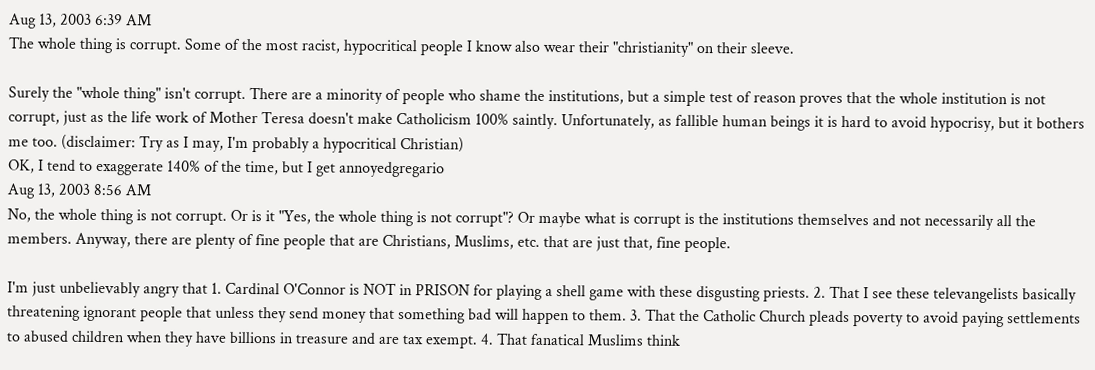Aug 13, 2003 6:39 AM
The whole thing is corrupt. Some of the most racist, hypocritical people I know also wear their "christianity" on their sleeve.

Surely the "whole thing" isn't corrupt. There are a minority of people who shame the institutions, but a simple test of reason proves that the whole institution is not corrupt, just as the life work of Mother Teresa doesn't make Catholicism 100% saintly. Unfortunately, as fallible human beings it is hard to avoid hypocrisy, but it bothers me too. (disclaimer: Try as I may, I'm probably a hypocritical Christian)
OK, I tend to exaggerate 140% of the time, but I get annoyedgregario
Aug 13, 2003 8:56 AM
No, the whole thing is not corrupt. Or is it "Yes, the whole thing is not corrupt"? Or maybe what is corrupt is the institutions themselves and not necessarily all the members. Anyway, there are plenty of fine people that are Christians, Muslims, etc. that are just that, fine people.

I'm just unbelievably angry that 1. Cardinal O'Connor is NOT in PRISON for playing a shell game with these disgusting priests. 2. That I see these televangelists basically threatening ignorant people that unless they send money that something bad will happen to them. 3. That the Catholic Church pleads poverty to avoid paying settlements to abused children when they have billions in treasure and are tax exempt. 4. That fanatical Muslims think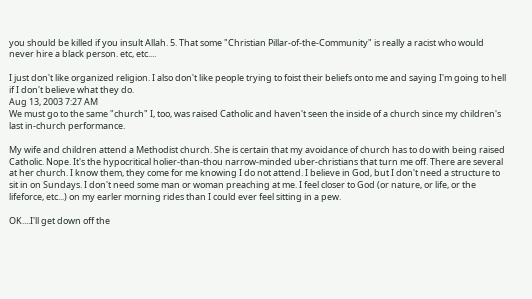you should be killed if you insult Allah. 5. That some "Christian Pillar-of-the-Community" is really a racist who would never hire a black person. etc, etc....

I just don't like organized religion. I also don't like people trying to foist their beliefs onto me and saying I'm going to hell if I don't believe what they do.
Aug 13, 2003 7:27 AM
We must go to the same "church" I, too, was raised Catholic and haven't seen the inside of a church since my children's last in-church performance.

My wife and children attend a Methodist church. She is certain that my avoidance of church has to do with being raised Catholic. Nope. It's the hypocritical holier-than-thou narrow-minded uber-christians that turn me off. There are several at her church. I know them, they come for me knowing I do not attend. I believe in God, but I don't need a structure to sit in on Sundays. I don't need some man or woman preaching at me. I feel closer to God (or nature, or life, or the lifeforce, etc...) on my earler morning rides than I could ever feel sitting in a pew.

OK....I'll get down off the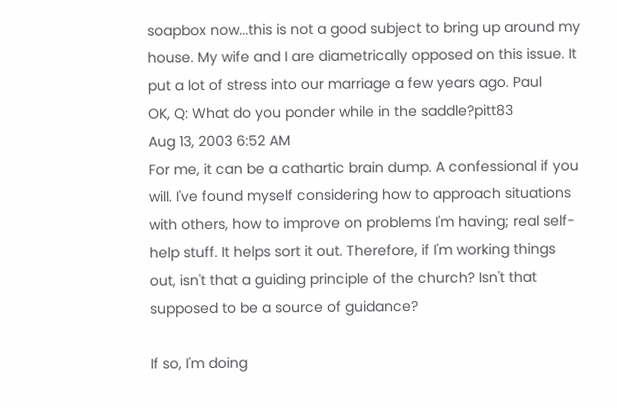soapbox now...this is not a good subject to bring up around my house. My wife and I are diametrically opposed on this issue. It put a lot of stress into our marriage a few years ago. Paul
OK, Q: What do you ponder while in the saddle?pitt83
Aug 13, 2003 6:52 AM
For me, it can be a cathartic brain dump. A confessional if you will. I've found myself considering how to approach situations with others, how to improve on problems I'm having; real self-help stuff. It helps sort it out. Therefore, if I'm working things out, isn't that a guiding principle of the church? Isn't that supposed to be a source of guidance?

If so, I'm doing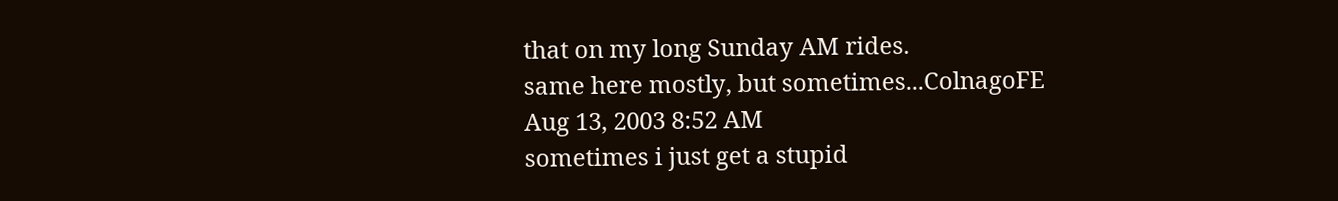that on my long Sunday AM rides.
same here mostly, but sometimes...ColnagoFE
Aug 13, 2003 8:52 AM
sometimes i just get a stupid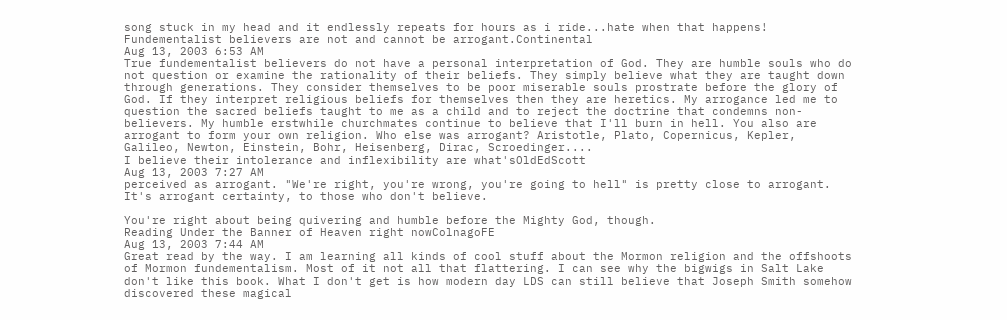song stuck in my head and it endlessly repeats for hours as i ride...hate when that happens!
Fundementalist believers are not and cannot be arrogant.Continental
Aug 13, 2003 6:53 AM
True fundementalist believers do not have a personal interpretation of God. They are humble souls who do not question or examine the rationality of their beliefs. They simply believe what they are taught down through generations. They consider themselves to be poor miserable souls prostrate before the glory of God. If they interpret religious beliefs for themselves then they are heretics. My arrogance led me to question the sacred beliefs taught to me as a child and to reject the doctrine that condemns non-believers. My humble erstwhile churchmates continue to believe that I'll burn in hell. You also are arrogant to form your own religion. Who else was arrogant? Aristotle, Plato, Copernicus, Kepler, Galileo, Newton, Einstein, Bohr, Heisenberg, Dirac, Scroedinger....
I believe their intolerance and inflexibility are what'sOldEdScott
Aug 13, 2003 7:27 AM
perceived as arrogant. "We're right, you're wrong, you're going to hell" is pretty close to arrogant. It's arrogant certainty, to those who don't believe.

You're right about being quivering and humble before the Mighty God, though.
Reading Under the Banner of Heaven right nowColnagoFE
Aug 13, 2003 7:44 AM
Great read by the way. I am learning all kinds of cool stuff about the Mormon religion and the offshoots of Mormon fundementalism. Most of it not all that flattering. I can see why the bigwigs in Salt Lake don't like this book. What I don't get is how modern day LDS can still believe that Joseph Smith somehow discovered these magical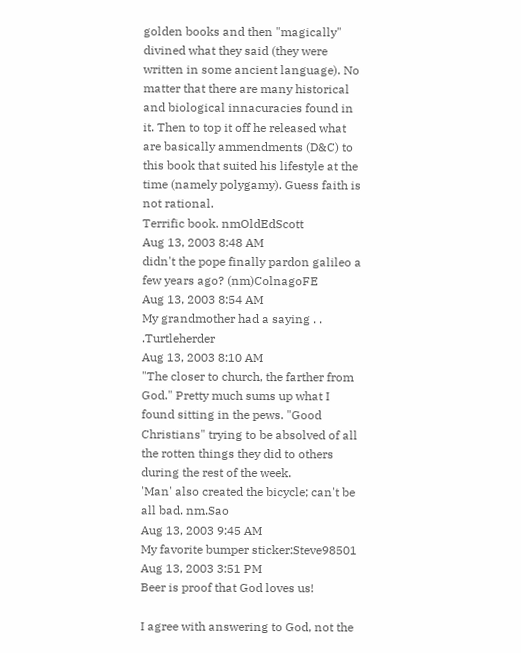golden books and then "magically" divined what they said (they were written in some ancient language). No matter that there are many historical and biological innacuracies found in it. Then to top it off he released what are basically ammendments (D&C) to this book that suited his lifestyle at the time (namely polygamy). Guess faith is not rational.
Terrific book. nmOldEdScott
Aug 13, 2003 8:48 AM
didn't the pope finally pardon galileo a few years ago? (nm)ColnagoFE
Aug 13, 2003 8:54 AM
My grandmother had a saying . . .Turtleherder
Aug 13, 2003 8:10 AM
"The closer to church, the farther from God." Pretty much sums up what I found sitting in the pews. "Good Christians" trying to be absolved of all the rotten things they did to others during the rest of the week.
'Man' also created the bicycle; can't be all bad. nm.Sao
Aug 13, 2003 9:45 AM
My favorite bumper sticker:Steve98501
Aug 13, 2003 3:51 PM
Beer is proof that God loves us!

I agree with answering to God, not the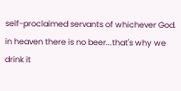self-proclaimed servants of whichever God.
in heaven there is no beer...that's why we drink it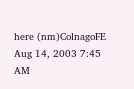here (nm)ColnagoFE
Aug 14, 2003 7:45 AM